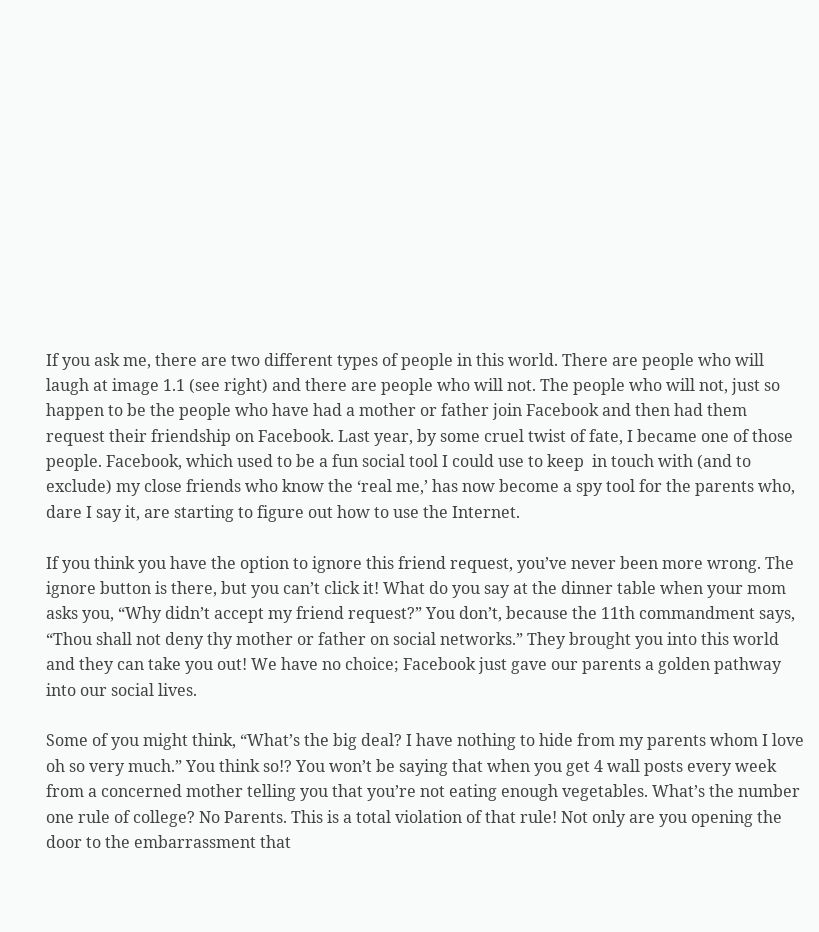If you ask me, there are two different types of people in this world. There are people who will laugh at image 1.1 (see right) and there are people who will not. The people who will not, just so happen to be the people who have had a mother or father join Facebook and then had them request their friendship on Facebook. Last year, by some cruel twist of fate, I became one of those people. Facebook, which used to be a fun social tool I could use to keep  in touch with (and to exclude) my close friends who know the ‘real me,’ has now become a spy tool for the parents who, dare I say it, are starting to figure out how to use the Internet.

If you think you have the option to ignore this friend request, you’ve never been more wrong. The ignore button is there, but you can’t click it! What do you say at the dinner table when your mom asks you, “Why didn’t accept my friend request?” You don’t, because the 11th commandment says, “Thou shall not deny thy mother or father on social networks.” They brought you into this world and they can take you out! We have no choice; Facebook just gave our parents a golden pathway into our social lives.

Some of you might think, “What’s the big deal? I have nothing to hide from my parents whom I love oh so very much.” You think so!? You won’t be saying that when you get 4 wall posts every week from a concerned mother telling you that you’re not eating enough vegetables. What’s the number one rule of college? No Parents. This is a total violation of that rule! Not only are you opening the door to the embarrassment that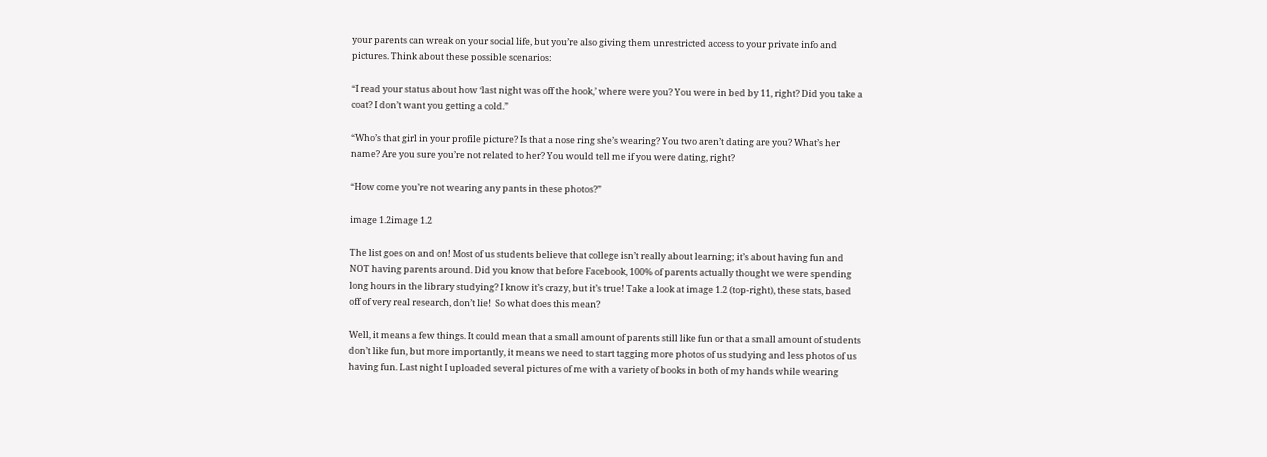your parents can wreak on your social life, but you’re also giving them unrestricted access to your private info and pictures. Think about these possible scenarios:

“I read your status about how ‘last night was off the hook,’ where were you? You were in bed by 11, right? Did you take a coat? I don’t want you getting a cold.”

“Who’s that girl in your profile picture? Is that a nose ring she’s wearing? You two aren’t dating are you? What’s her name? Are you sure you’re not related to her? You would tell me if you were dating, right?

“How come you’re not wearing any pants in these photos?”

image 1.2image 1.2

The list goes on and on! Most of us students believe that college isn’t really about learning; it’s about having fun and NOT having parents around. Did you know that before Facebook, 100% of parents actually thought we were spending long hours in the library studying? I know it’s crazy, but it’s true! Take a look at image 1.2 (top-right), these stats, based off of very real research, don’t lie!  So what does this mean?

Well, it means a few things. It could mean that a small amount of parents still like fun or that a small amount of students don’t like fun, but more importantly, it means we need to start tagging more photos of us studying and less photos of us having fun. Last night I uploaded several pictures of me with a variety of books in both of my hands while wearing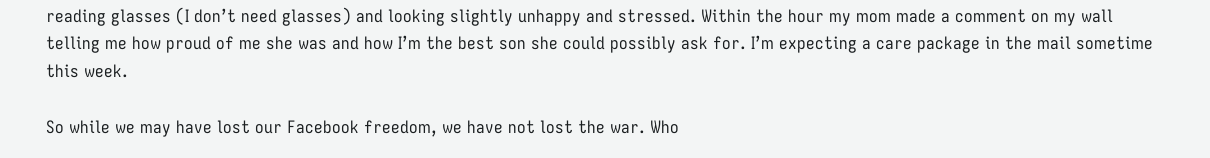reading glasses (I don’t need glasses) and looking slightly unhappy and stressed. Within the hour my mom made a comment on my wall telling me how proud of me she was and how I’m the best son she could possibly ask for. I’m expecting a care package in the mail sometime this week.

So while we may have lost our Facebook freedom, we have not lost the war. Who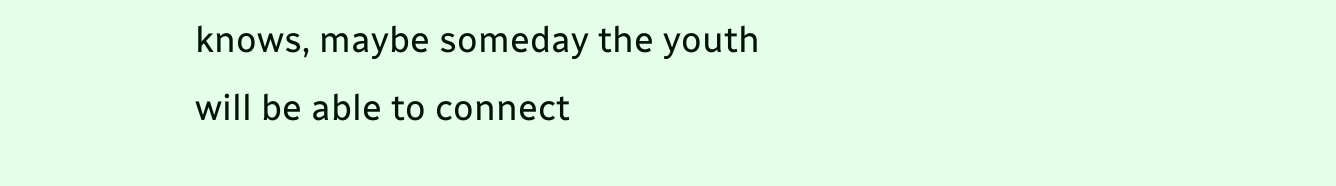knows, maybe someday the youth will be able to connect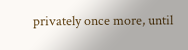privately once more, until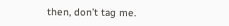then, don’t tag me.